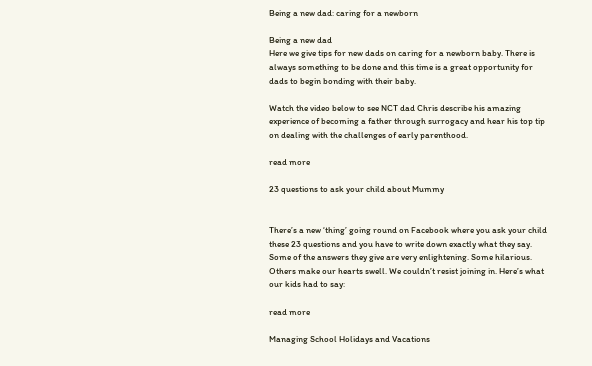Being a new dad: caring for a newborn

Being a new dad
Here we give tips for new dads on caring for a newborn baby. There is always something to be done and this time is a great opportunity for dads to begin bonding with their baby.

Watch the video below to see NCT dad Chris describe his amazing experience of becoming a father through surrogacy and hear his top tip on dealing with the challenges of early parenthood.

read more

23 questions to ask your child about Mummy


There’s a new ‘thing’ going round on Facebook where you ask your child these 23 questions and you have to write down exactly what they say. Some of the answers they give are very enlightening. Some hilarious. Others make our hearts swell. We couldn’t resist joining in. Here’s what our kids had to say:

read more

Managing School Holidays and Vacations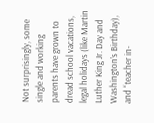Not surprisingly, some single and working parents have grown to dread school vacations, legal holidays (like Martin Luther King Jr. Day and Washington’s Birthday), and “teacher in-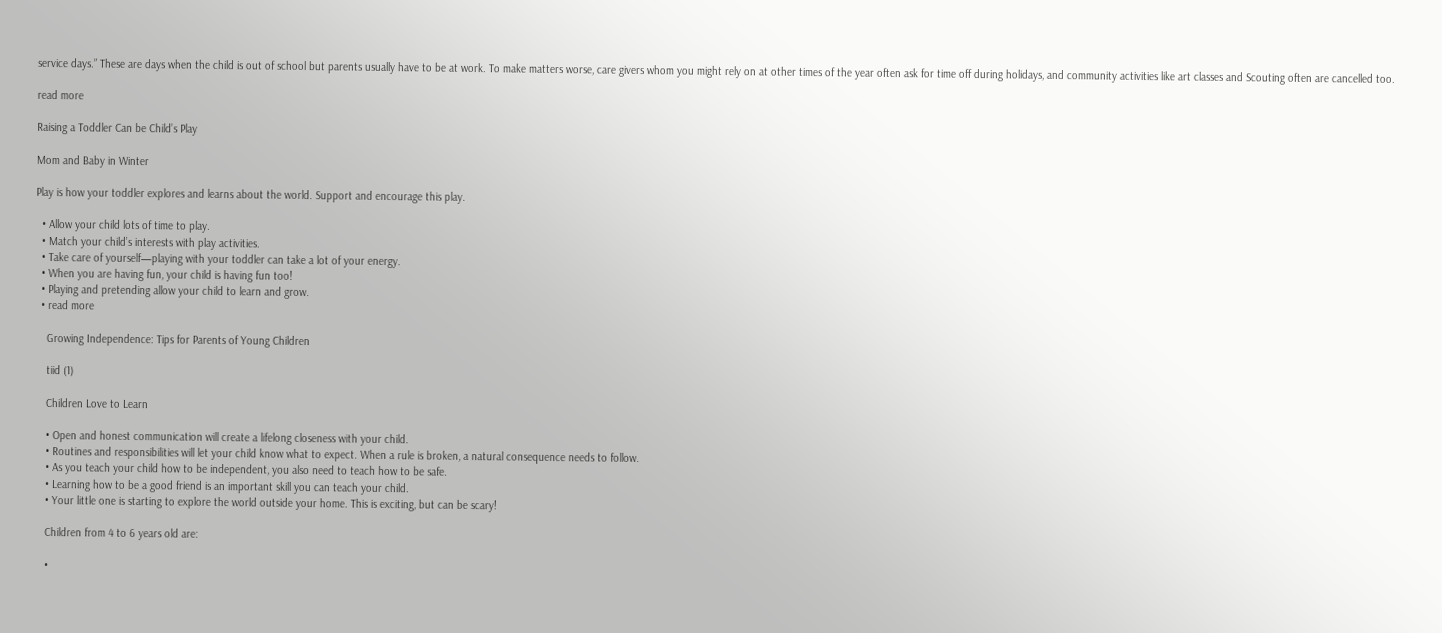service days.” These are days when the child is out of school but parents usually have to be at work. To make matters worse, care givers whom you might rely on at other times of the year often ask for time off during holidays, and community activities like art classes and Scouting often are cancelled too.

read more

Raising a Toddler Can be Child’s Play

Mom and Baby in Winter

Play is how your toddler explores and learns about the world. Support and encourage this play.

  • Allow your child lots of time to play.
  • Match your child’s interests with play activities.
  • Take care of yourself—playing with your toddler can take a lot of your energy.
  • When you are having fun, your child is having fun too!
  • Playing and pretending allow your child to learn and grow.
  • read more

    Growing Independence: Tips for Parents of Young Children

    tiid (1)

    Children Love to Learn

    • Open and honest communication will create a lifelong closeness with your child.
    • Routines and responsibilities will let your child know what to expect. When a rule is broken, a natural consequence needs to follow.
    • As you teach your child how to be independent, you also need to teach how to be safe.
    • Learning how to be a good friend is an important skill you can teach your child.
    • Your little one is starting to explore the world outside your home. This is exciting, but can be scary!

    Children from 4 to 6 years old are:

    •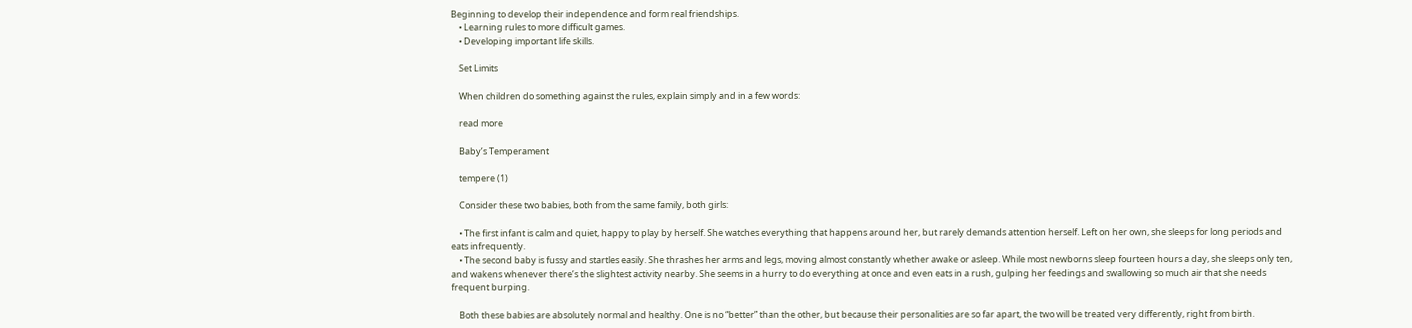Beginning to develop their independence and form real friendships.
    • Learning rules to more difficult games.
    • Developing important life skills.

    Set Limits

    When children do something against the rules, explain simply and in a few words:

    read more

    Baby’s Temperament

    tempere (1)

    Consider these two babies, both from the same family, both girls:

    • The first infant is calm and quiet, happy to play by herself. She watches everything that happens around her, but rarely demands attention herself. Left on her own, she sleeps for long periods and eats infrequently.
    • The second baby is fussy and startles easily. She thrashes her arms and legs, moving almost constantly whether awake or asleep. While most newborns sleep fourteen hours a day, she sleeps only ten, and wakens whenever there’s the slightest activity nearby. She seems in a hurry to do everything at once and even eats in a rush, gulping her feedings and swallowing so much air that she needs frequent burping.

    Both these babies are absolutely normal and healthy. One is no “better” than the other, but because their personalities are so far apart, the two will be treated very differently, right from birth.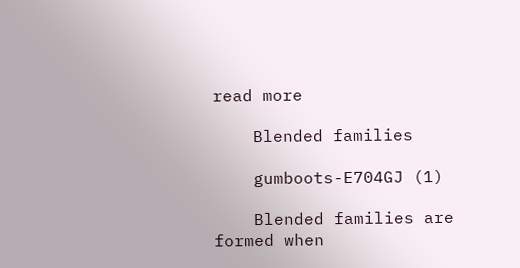read more

    Blended families

    gumboots-E704GJ (1)

    Blended families are formed when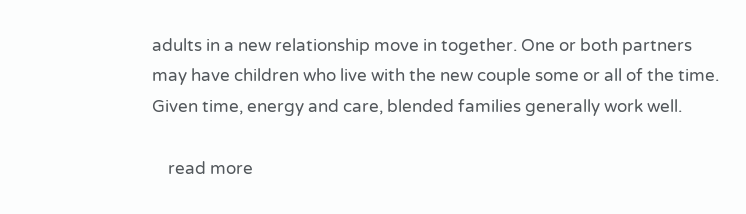adults in a new relationship move in together. One or both partners may have children who live with the new couple some or all of the time. Given time, energy and care, blended families generally work well.

    read more